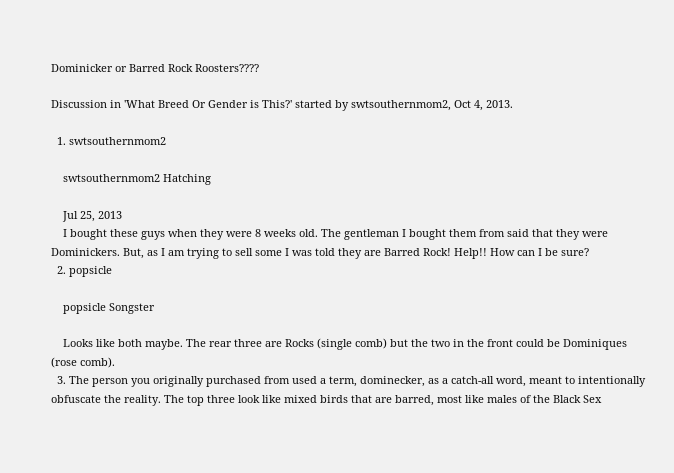Dominicker or Barred Rock Roosters????

Discussion in 'What Breed Or Gender is This?' started by swtsouthernmom2, Oct 4, 2013.

  1. swtsouthernmom2

    swtsouthernmom2 Hatching

    Jul 25, 2013
    I bought these guys when they were 8 weeks old. The gentleman I bought them from said that they were Dominickers. But, as I am trying to sell some I was told they are Barred Rock! Help!! How can I be sure?
  2. popsicle

    popsicle Songster

    Looks like both maybe. The rear three are Rocks (single comb) but the two in the front could be Dominiques (rose comb).
  3. The person you originally purchased from used a term, dominecker, as a catch-all word, meant to intentionally obfuscate the reality. The top three look like mixed birds that are barred, most like males of the Black Sex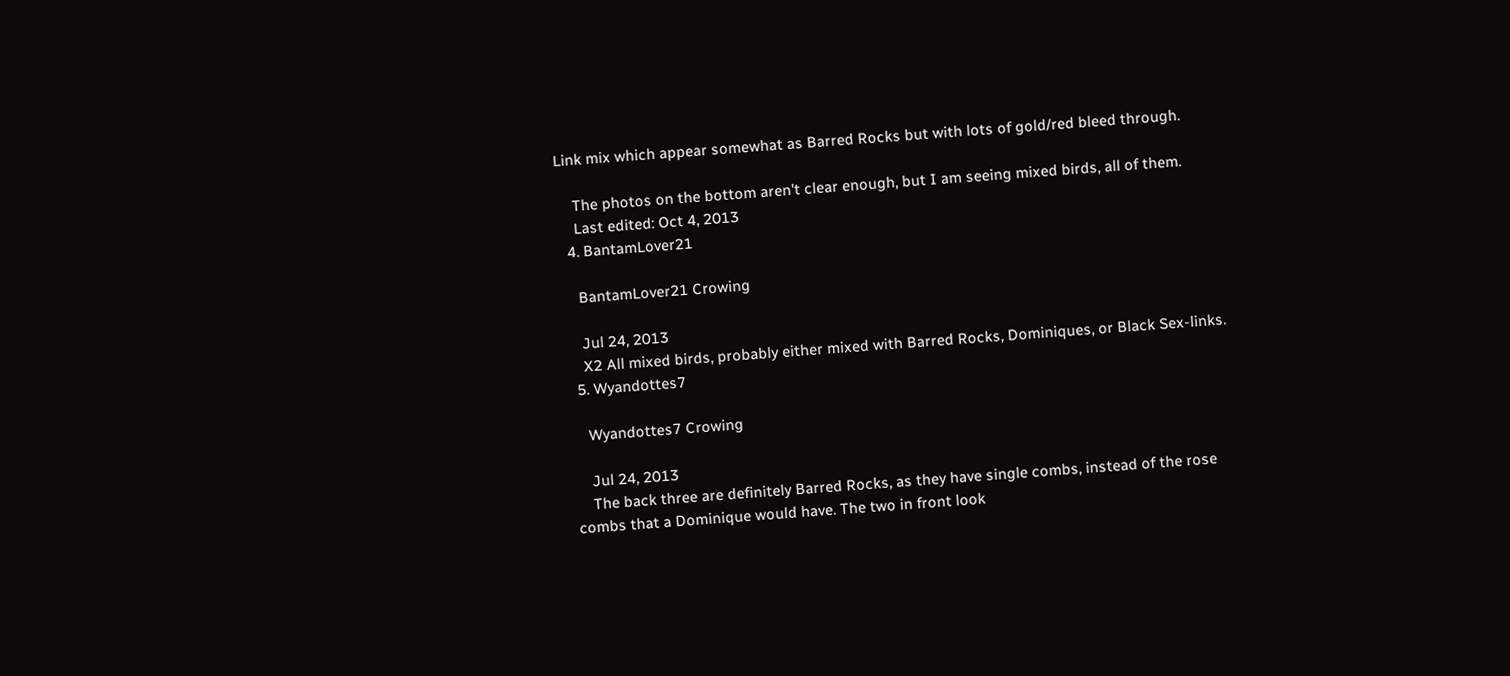Link mix which appear somewhat as Barred Rocks but with lots of gold/red bleed through.

    The photos on the bottom aren't clear enough, but I am seeing mixed birds, all of them.
    Last edited: Oct 4, 2013
  4. BantamLover21

    BantamLover21 Crowing

    Jul 24, 2013
    X2 All mixed birds, probably either mixed with Barred Rocks, Dominiques, or Black Sex-links.
  5. Wyandottes7

    Wyandottes7 Crowing

    Jul 24, 2013
    The back three are definitely Barred Rocks, as they have single combs, instead of the rose combs that a Dominique would have. The two in front look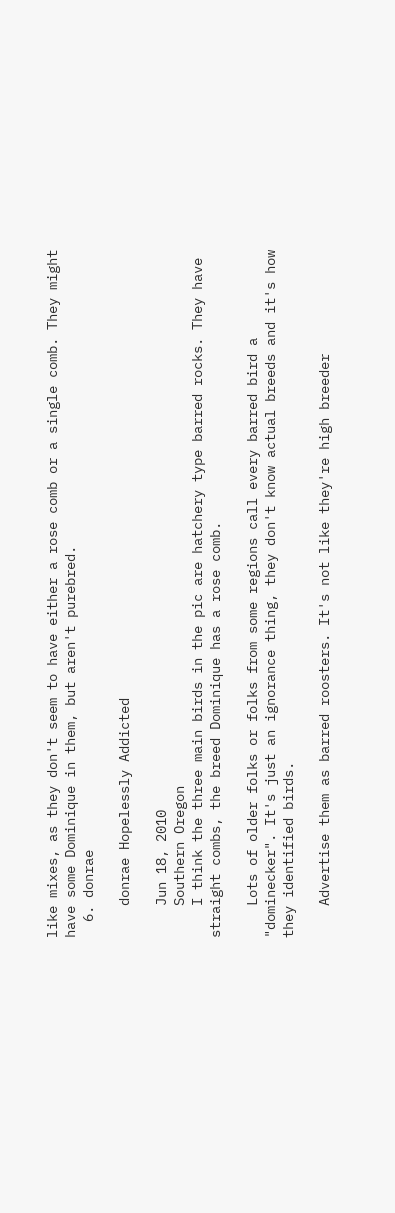like mixes, as they don't seem to have either a rose comb or a single comb. They might have some Dominique in them, but aren't purebred.
  6. donrae

    donrae Hopelessly Addicted

    Jun 18, 2010
    Southern Oregon
    I think the three main birds in the pic are hatchery type barred rocks. They have straight combs, the breed Dominique has a rose comb.

    Lots of older folks or folks from some regions call every barred bird a "dominecker". It's just an ignorance thing, they don't know actual breeds and it's how they identified birds.

    Advertise them as barred roosters. It's not like they're high breeder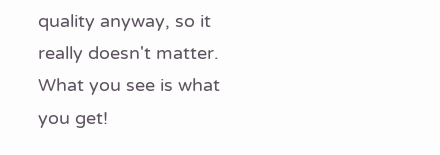quality anyway, so it really doesn't matter. What you see is what you get!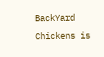BackYard Chickens is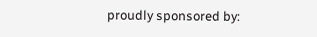proudly sponsored by: